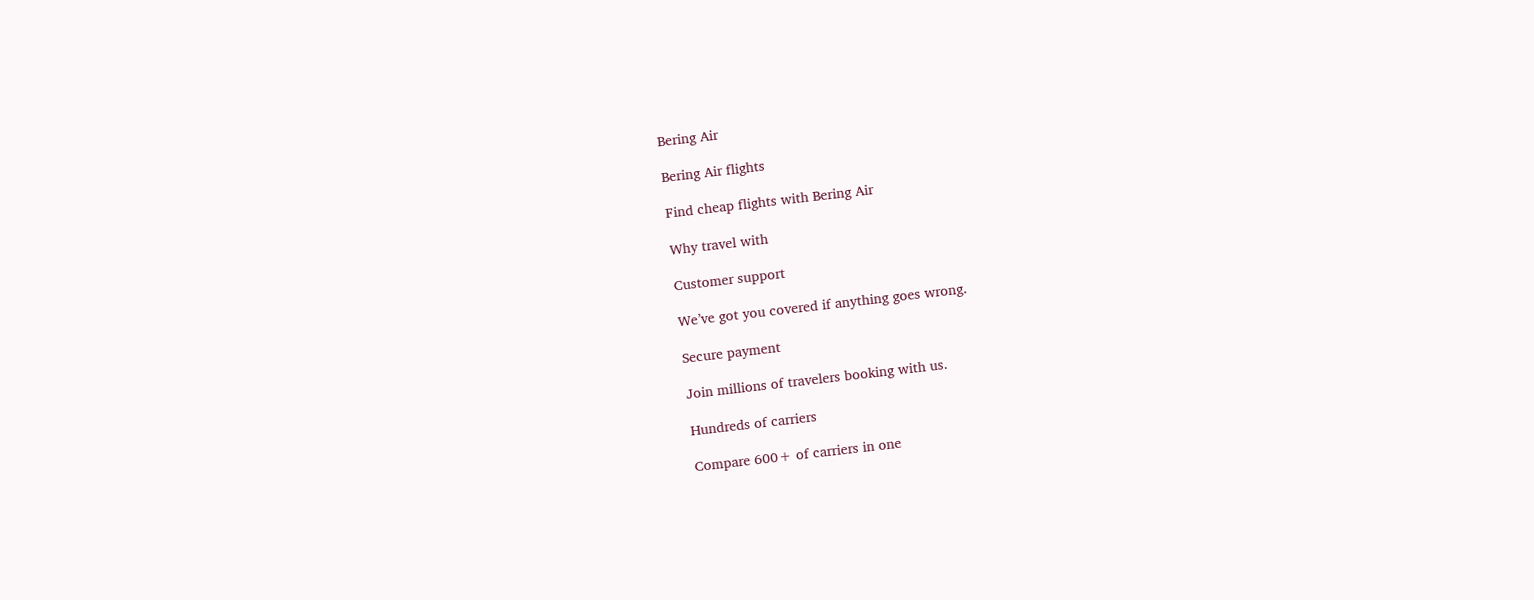Bering Air

Bering Air flights

Find cheap flights with Bering Air

Why travel with

Customer support

We’ve got you covered if anything goes wrong.

Secure payment

Join millions of travelers booking with us.

Hundreds of carriers

Compare 600+ of carriers in one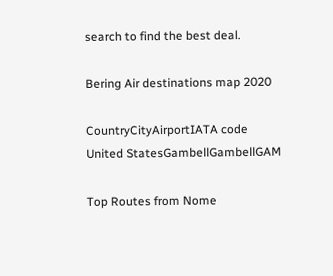search to find the best deal.

Bering Air destinations map 2020

CountryCityAirportIATA code
United StatesGambellGambellGAM

Top Routes from Nome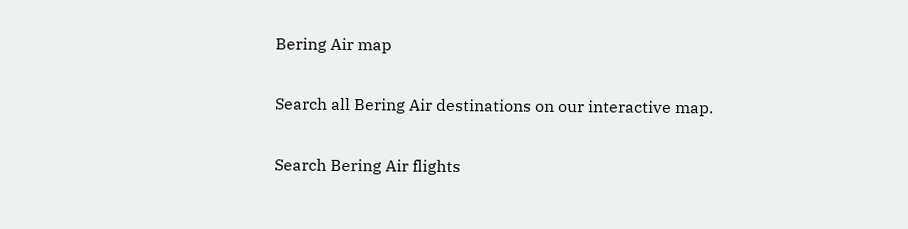Bering Air map

Search all Bering Air destinations on our interactive map.

Search Bering Air flights